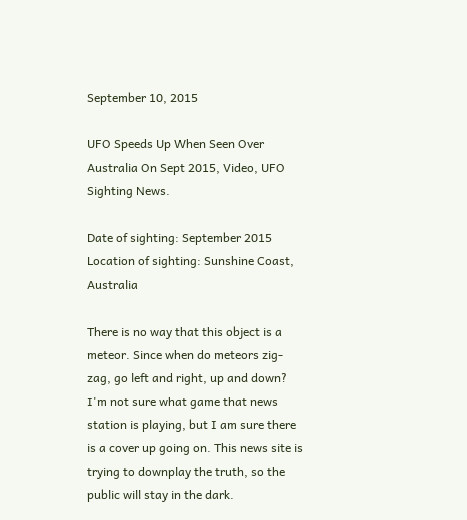September 10, 2015

UFO Speeds Up When Seen Over Australia On Sept 2015, Video, UFO Sighting News.

Date of sighting: September 2015
Location of sighting: Sunshine Coast, Australia

There is no way that this object is a meteor. Since when do meteors zig-zag, go left and right, up and down? I'm not sure what game that news station is playing, but I am sure there is a cover up going on. This news site is trying to downplay the truth, so the public will stay in the dark.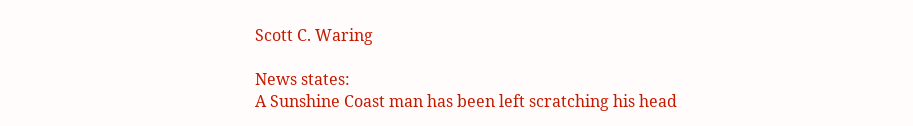Scott C. Waring

News states:
A Sunshine Coast man has been left scratching his head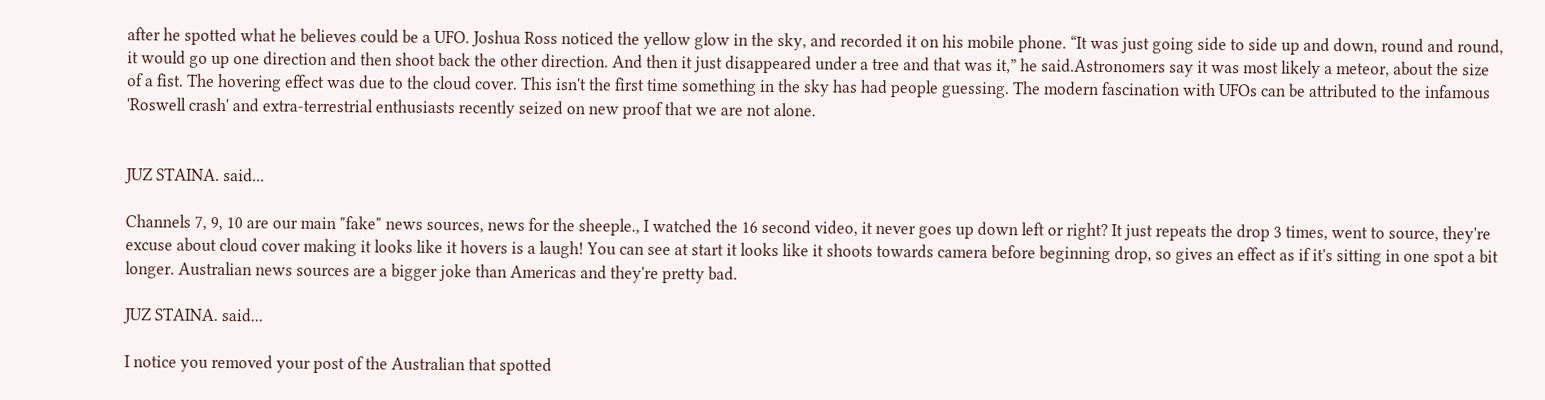after he spotted what he believes could be a UFO. Joshua Ross noticed the yellow glow in the sky, and recorded it on his mobile phone. “It was just going side to side up and down, round and round, it would go up one direction and then shoot back the other direction. And then it just disappeared under a tree and that was it,” he said.Astronomers say it was most likely a meteor, about the size of a fist. The hovering effect was due to the cloud cover. This isn't the first time something in the sky has had people guessing. The modern fascination with UFOs can be attributed to the infamous 'Roswell crash' and extra-terrestrial enthusiasts recently seized on new proof that we are not alone.


JUZ STAINA. said...

Channels 7, 9, 10 are our main "fake" news sources, news for the sheeple., I watched the 16 second video, it never goes up down left or right? It just repeats the drop 3 times, went to source, they're excuse about cloud cover making it looks like it hovers is a laugh! You can see at start it looks like it shoots towards camera before beginning drop, so gives an effect as if it's sitting in one spot a bit longer. Australian news sources are a bigger joke than Americas and they're pretty bad.

JUZ STAINA. said...

I notice you removed your post of the Australian that spotted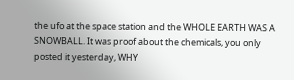the ufo at the space station and the WHOLE EARTH WAS A SNOWBALL. It was proof about the chemicals, you only posted it yesterday, WHY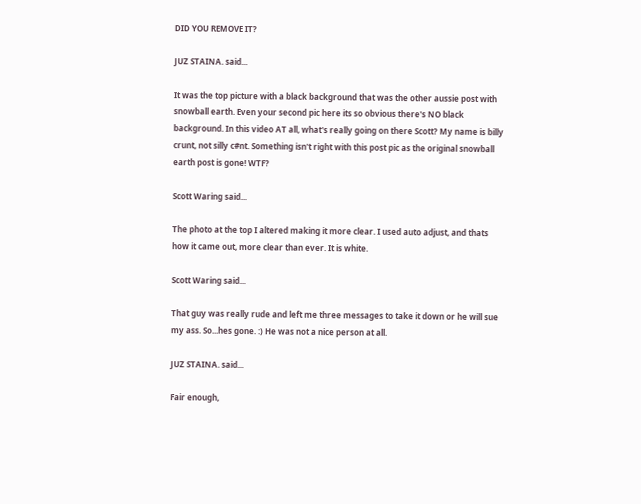DID YOU REMOVE IT?

JUZ STAINA. said...

It was the top picture with a black background that was the other aussie post with snowball earth. Even your second pic here its so obvious there's NO black background. In this video AT all, what's really going on there Scott? My name is billy crunt, not silly c#nt. Something isn't right with this post pic as the original snowball earth post is gone! WTF?

Scott Waring said...

The photo at the top I altered making it more clear. I used auto adjust, and thats how it came out, more clear than ever. It is white.

Scott Waring said...

That guy was really rude and left me three messages to take it down or he will sue my ass. So...hes gone. :) He was not a nice person at all.

JUZ STAINA. said...

Fair enough,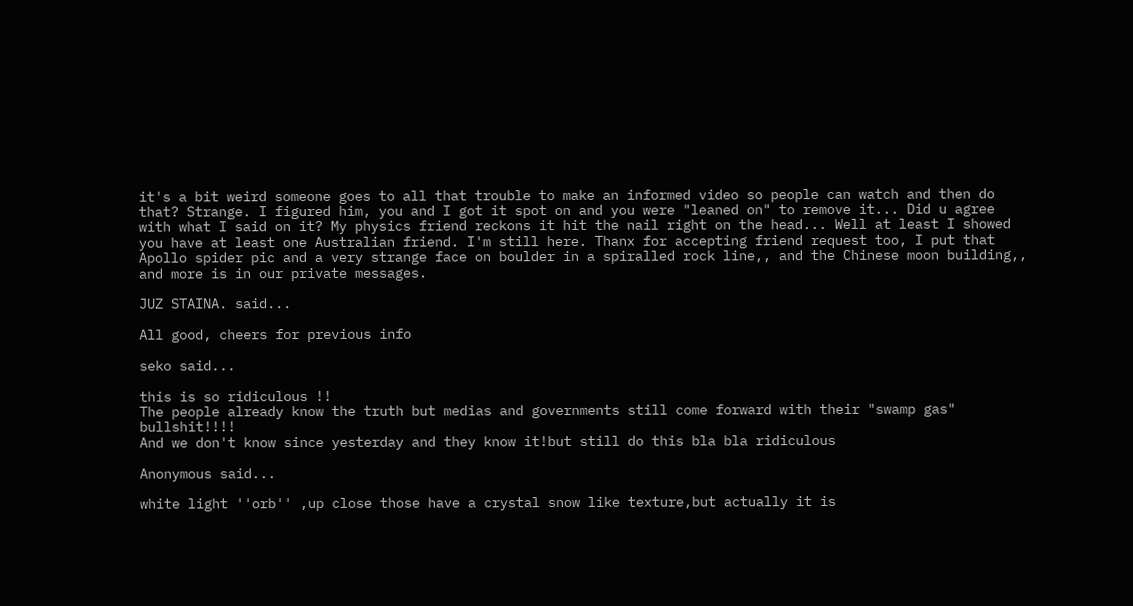it's a bit weird someone goes to all that trouble to make an informed video so people can watch and then do that? Strange. I figured him, you and I got it spot on and you were "leaned on" to remove it... Did u agree with what I said on it? My physics friend reckons it hit the nail right on the head... Well at least I showed you have at least one Australian friend. I'm still here. Thanx for accepting friend request too, I put that Apollo spider pic and a very strange face on boulder in a spiralled rock line,, and the Chinese moon building,, and more is in our private messages.

JUZ STAINA. said...

All good, cheers for previous info

seko said...

this is so ridiculous !!
The people already know the truth but medias and governments still come forward with their "swamp gas" bullshit!!!!
And we don't know since yesterday and they know it!but still do this bla bla ridiculous

Anonymous said...

white light ''orb'' ,up close those have a crystal snow like texture,but actually it is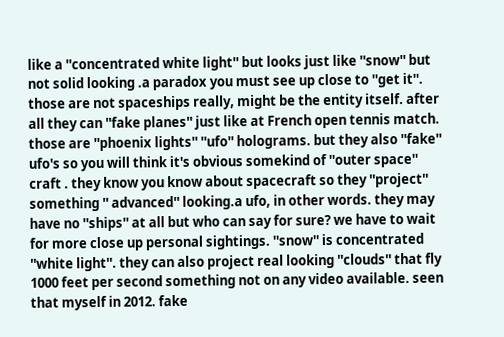like a ''concentrated white light'' but looks just like ''snow'' but not solid looking .a paradox you must see up close to ''get it''. those are not spaceships really, might be the entity itself. after all they can ''fake planes'' just like at French open tennis match. those are ''phoenix lights'' ''ufo'' holograms. but they also ''fake'' ufo's so you will think it's obvious somekind of ''outer space'' craft . they know you know about spacecraft so they ''project'' something '' advanced'' looking.a ufo, in other words. they may have no ''ships'' at all but who can say for sure? we have to wait for more close up personal sightings. ''snow'' is concentrated ''white light''. they can also project real looking ''clouds'' that fly 1000 feet per second something not on any video available. seen that myself in 2012. fake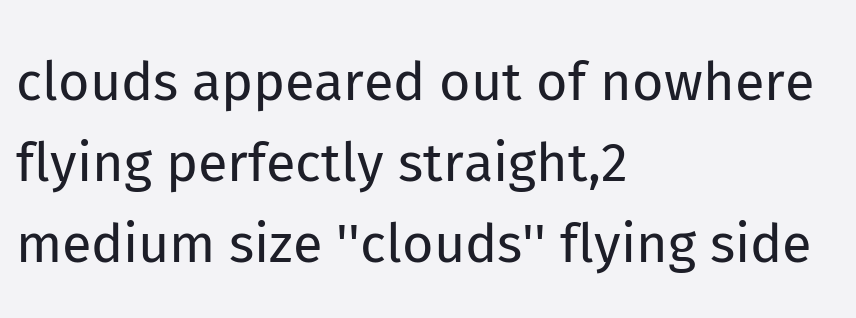clouds appeared out of nowhere flying perfectly straight,2 medium size ''clouds'' flying side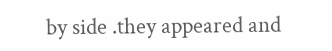by side .they appeared and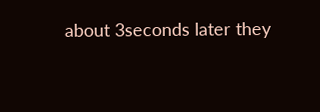about 3seconds later they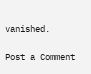vanished.

Post a Comment